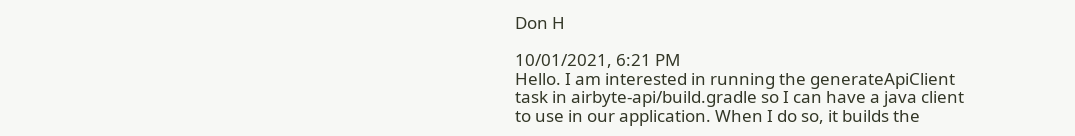Don H

10/01/2021, 6:21 PM
Hello. I am interested in running the generateApiClient task in airbyte-api/build.gradle so I can have a java client to use in our application. When I do so, it builds the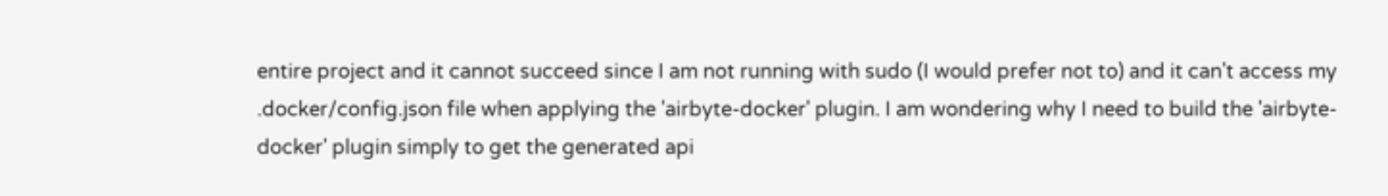entire project and it cannot succeed since I am not running with sudo (I would prefer not to) and it can't access my .docker/config.json file when applying the 'airbyte-docker' plugin. I am wondering why I need to build the 'airbyte-docker' plugin simply to get the generated api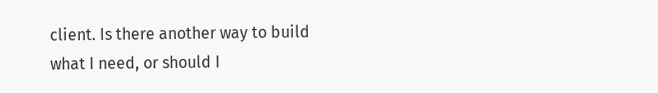client. Is there another way to build what I need, or should I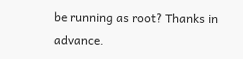be running as root? Thanks in advance.